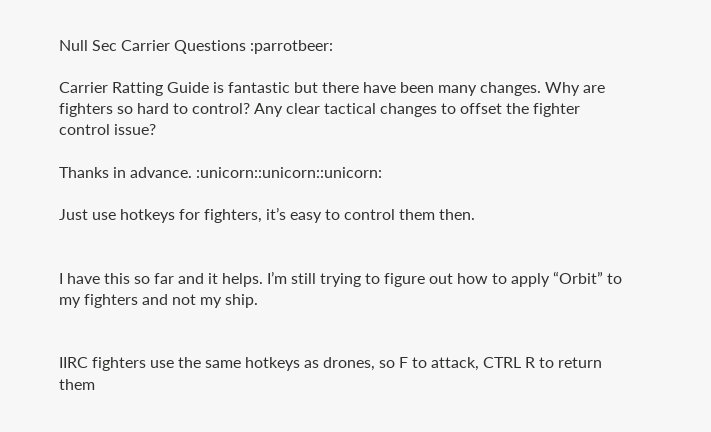Null Sec Carrier Questions :parrotbeer:

Carrier Ratting Guide is fantastic but there have been many changes. Why are fighters so hard to control? Any clear tactical changes to offset the fighter control issue?

Thanks in advance. :unicorn::unicorn::unicorn:

Just use hotkeys for fighters, it’s easy to control them then.


I have this so far and it helps. I’m still trying to figure out how to apply “Orbit” to my fighters and not my ship.


IIRC fighters use the same hotkeys as drones, so F to attack, CTRL R to return them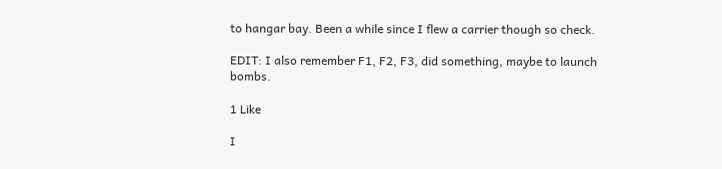to hangar bay. Been a while since I flew a carrier though so check.

EDIT: I also remember F1, F2, F3, did something, maybe to launch bombs.

1 Like

I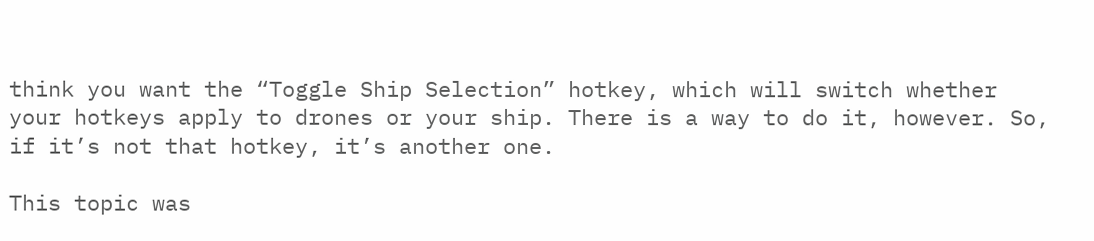think you want the “Toggle Ship Selection” hotkey, which will switch whether your hotkeys apply to drones or your ship. There is a way to do it, however. So, if it’s not that hotkey, it’s another one.

This topic was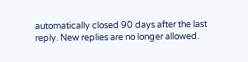automatically closed 90 days after the last reply. New replies are no longer allowed.